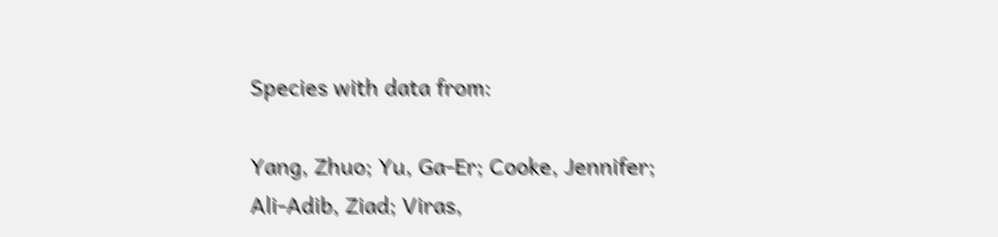Species with data from:

Yang, Zhuo; Yu, Ga-Er; Cooke, Jennifer; Ali-Adib, Ziad; Viras,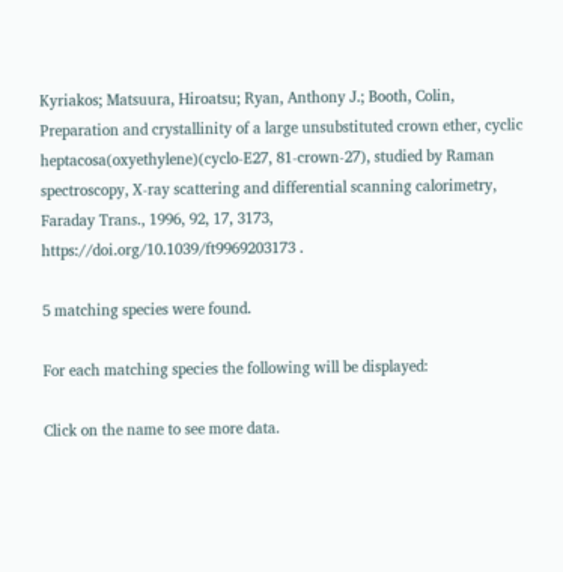Kyriakos; Matsuura, Hiroatsu; Ryan, Anthony J.; Booth, Colin, Preparation and crystallinity of a large unsubstituted crown ether, cyclic heptacosa(oxyethylene)(cyclo-E27, 81-crown-27), studied by Raman spectroscopy, X-ray scattering and differential scanning calorimetry, Faraday Trans., 1996, 92, 17, 3173, https://doi.org/10.1039/ft9969203173 .

5 matching species were found.

For each matching species the following will be displayed:

Click on the name to see more data.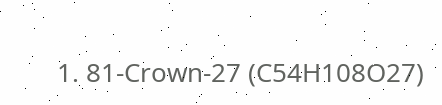1. 81-Crown-27 (C54H108O27)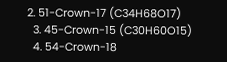2. 51-Crown-17 (C34H68O17)
  3. 45-Crown-15 (C30H60O15)
  4. 54-Crown-18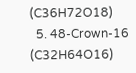(C36H72O18)
  5. 48-Crown-16 (C32H64O16)